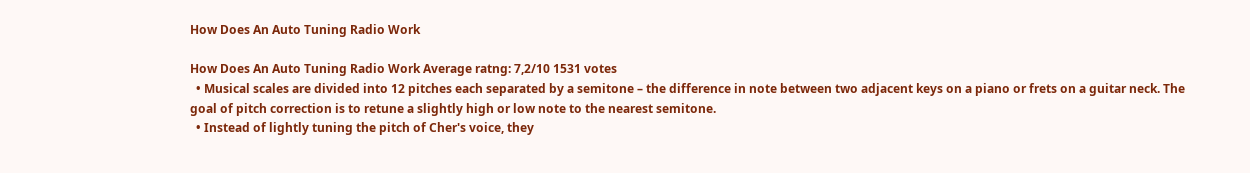How Does An Auto Tuning Radio Work

How Does An Auto Tuning Radio Work Average ratng: 7,2/10 1531 votes
  • Musical scales are divided into 12 pitches each separated by a semitone – the difference in note between two adjacent keys on a piano or frets on a guitar neck. The goal of pitch correction is to retune a slightly high or low note to the nearest semitone.
  • Instead of lightly tuning the pitch of Cher's voice, they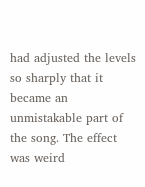had adjusted the levels so sharply that it became an unmistakable part of the song. The effect was weird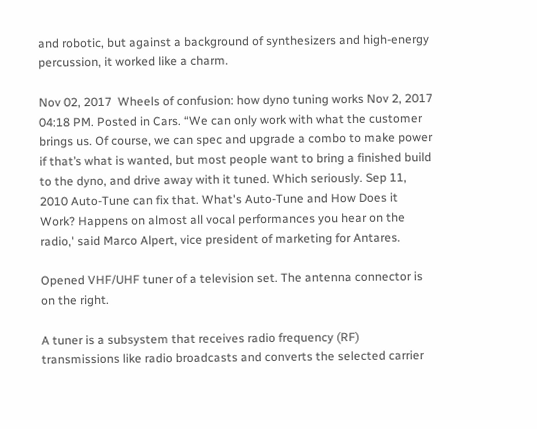and robotic, but against a background of synthesizers and high-energy percussion, it worked like a charm.

Nov 02, 2017  Wheels of confusion: how dyno tuning works Nov 2, 2017 04:18 PM. Posted in Cars. “We can only work with what the customer brings us. Of course, we can spec and upgrade a combo to make power if that’s what is wanted, but most people want to bring a finished build to the dyno, and drive away with it tuned. Which seriously. Sep 11, 2010 Auto-Tune can fix that. What's Auto-Tune and How Does it Work? Happens on almost all vocal performances you hear on the radio,' said Marco Alpert, vice president of marketing for Antares.

Opened VHF/UHF tuner of a television set. The antenna connector is on the right.

A tuner is a subsystem that receives radio frequency (RF) transmissions like radio broadcasts and converts the selected carrier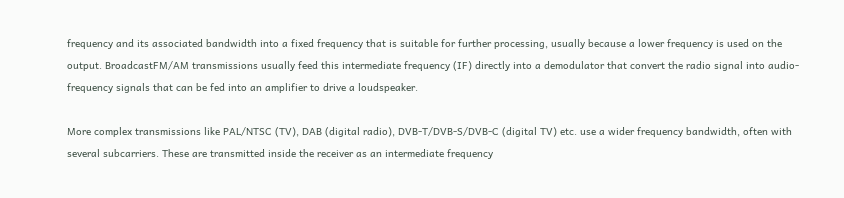frequency and its associated bandwidth into a fixed frequency that is suitable for further processing, usually because a lower frequency is used on the output. BroadcastFM/AM transmissions usually feed this intermediate frequency (IF) directly into a demodulator that convert the radio signal into audio-frequency signals that can be fed into an amplifier to drive a loudspeaker.

More complex transmissions like PAL/NTSC (TV), DAB (digital radio), DVB-T/DVB-S/DVB-C (digital TV) etc. use a wider frequency bandwidth, often with several subcarriers. These are transmitted inside the receiver as an intermediate frequency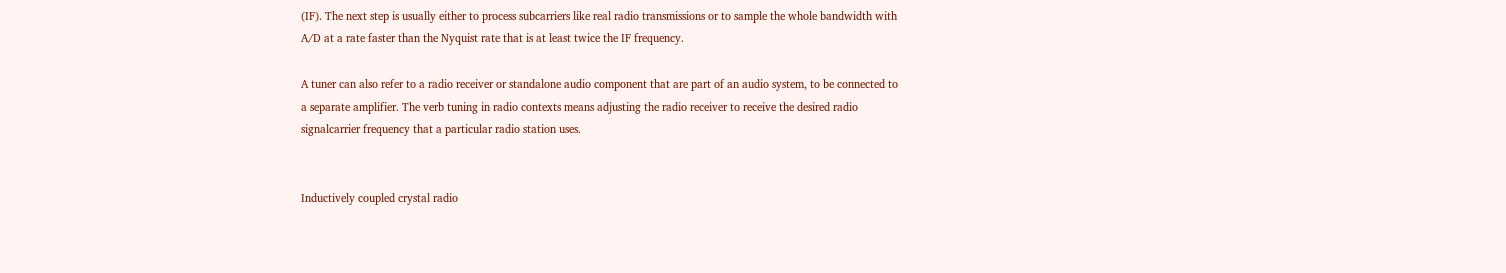(IF). The next step is usually either to process subcarriers like real radio transmissions or to sample the whole bandwidth with A/D at a rate faster than the Nyquist rate that is at least twice the IF frequency.

A tuner can also refer to a radio receiver or standalone audio component that are part of an audio system, to be connected to a separate amplifier. The verb tuning in radio contexts means adjusting the radio receiver to receive the desired radio signalcarrier frequency that a particular radio station uses.


Inductively coupled crystal radio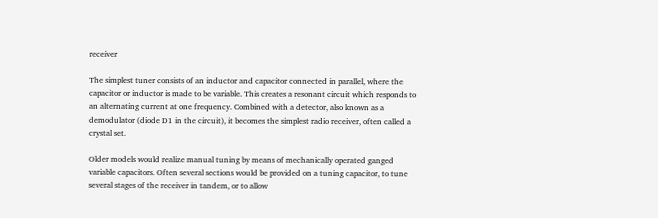receiver

The simplest tuner consists of an inductor and capacitor connected in parallel, where the capacitor or inductor is made to be variable. This creates a resonant circuit which responds to an alternating current at one frequency. Combined with a detector, also known as a demodulator (diode D1 in the circuit), it becomes the simplest radio receiver, often called a crystal set.

Older models would realize manual tuning by means of mechanically operated ganged variable capacitors. Often several sections would be provided on a tuning capacitor, to tune several stages of the receiver in tandem, or to allow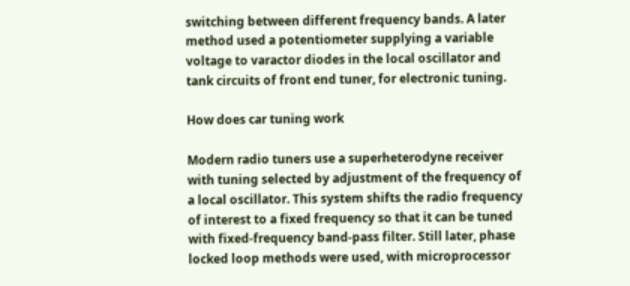switching between different frequency bands. A later method used a potentiometer supplying a variable voltage to varactor diodes in the local oscillator and tank circuits of front end tuner, for electronic tuning.

How does car tuning work

Modern radio tuners use a superheterodyne receiver with tuning selected by adjustment of the frequency of a local oscillator. This system shifts the radio frequency of interest to a fixed frequency so that it can be tuned with fixed-frequency band-pass filter. Still later, phase locked loop methods were used, with microprocessor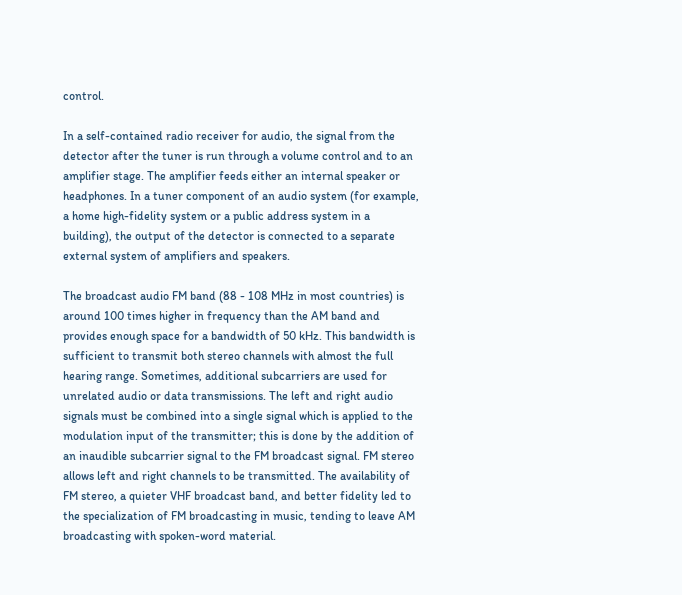control.

In a self-contained radio receiver for audio, the signal from the detector after the tuner is run through a volume control and to an amplifier stage. The amplifier feeds either an internal speaker or headphones. In a tuner component of an audio system (for example, a home high-fidelity system or a public address system in a building), the output of the detector is connected to a separate external system of amplifiers and speakers.

The broadcast audio FM band (88 - 108 MHz in most countries) is around 100 times higher in frequency than the AM band and provides enough space for a bandwidth of 50 kHz. This bandwidth is sufficient to transmit both stereo channels with almost the full hearing range. Sometimes, additional subcarriers are used for unrelated audio or data transmissions. The left and right audio signals must be combined into a single signal which is applied to the modulation input of the transmitter; this is done by the addition of an inaudible subcarrier signal to the FM broadcast signal. FM stereo allows left and right channels to be transmitted. The availability of FM stereo, a quieter VHF broadcast band, and better fidelity led to the specialization of FM broadcasting in music, tending to leave AM broadcasting with spoken-word material.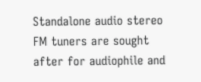Standalone audio stereo FM tuners are sought after for audiophile and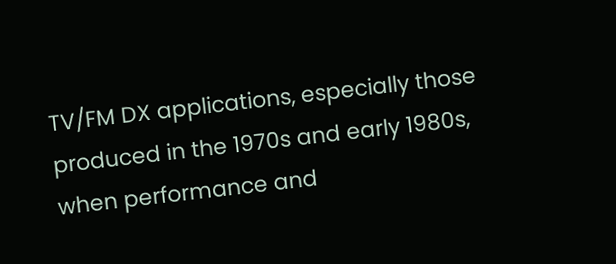TV/FM DX applications, especially those produced in the 1970s and early 1980s, when performance and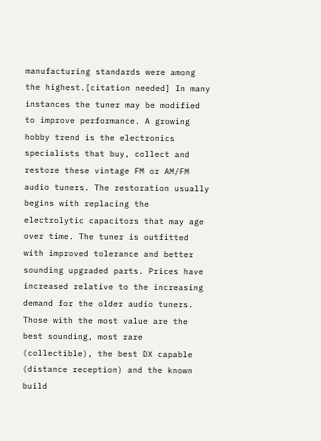manufacturing standards were among the highest.[citation needed] In many instances the tuner may be modified to improve performance. A growing hobby trend is the electronics specialists that buy, collect and restore these vintage FM or AM/FM audio tuners. The restoration usually begins with replacing the electrolytic capacitors that may age over time. The tuner is outfitted with improved tolerance and better sounding upgraded parts. Prices have increased relative to the increasing demand for the older audio tuners. Those with the most value are the best sounding, most rare (collectible), the best DX capable (distance reception) and the known build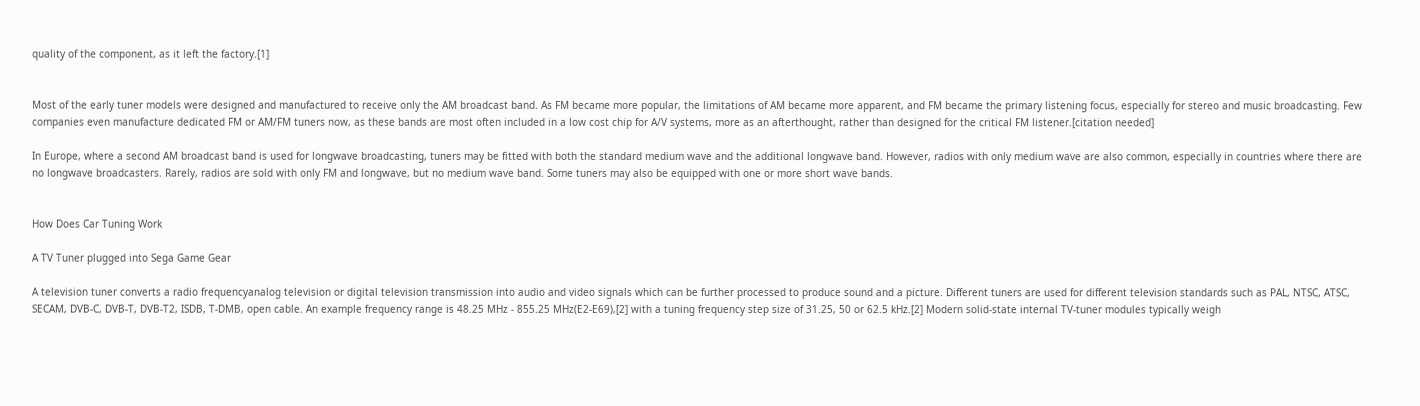quality of the component, as it left the factory.[1]


Most of the early tuner models were designed and manufactured to receive only the AM broadcast band. As FM became more popular, the limitations of AM became more apparent, and FM became the primary listening focus, especially for stereo and music broadcasting. Few companies even manufacture dedicated FM or AM/FM tuners now, as these bands are most often included in a low cost chip for A/V systems, more as an afterthought, rather than designed for the critical FM listener.[citation needed]

In Europe, where a second AM broadcast band is used for longwave broadcasting, tuners may be fitted with both the standard medium wave and the additional longwave band. However, radios with only medium wave are also common, especially in countries where there are no longwave broadcasters. Rarely, radios are sold with only FM and longwave, but no medium wave band. Some tuners may also be equipped with one or more short wave bands.


How Does Car Tuning Work

A TV Tuner plugged into Sega Game Gear

A television tuner converts a radio frequencyanalog television or digital television transmission into audio and video signals which can be further processed to produce sound and a picture. Different tuners are used for different television standards such as PAL, NTSC, ATSC, SECAM, DVB-C, DVB-T, DVB-T2, ISDB, T-DMB, open cable. An example frequency range is 48.25 MHz - 855.25 MHz(E2-E69),[2] with a tuning frequency step size of 31.25, 50 or 62.5 kHz.[2] Modern solid-state internal TV-tuner modules typically weigh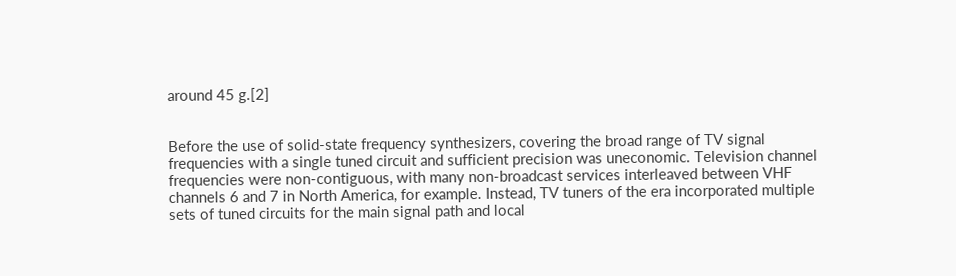around 45 g.[2]


Before the use of solid-state frequency synthesizers, covering the broad range of TV signal frequencies with a single tuned circuit and sufficient precision was uneconomic. Television channel frequencies were non-contiguous, with many non-broadcast services interleaved between VHF channels 6 and 7 in North America, for example. Instead, TV tuners of the era incorporated multiple sets of tuned circuits for the main signal path and local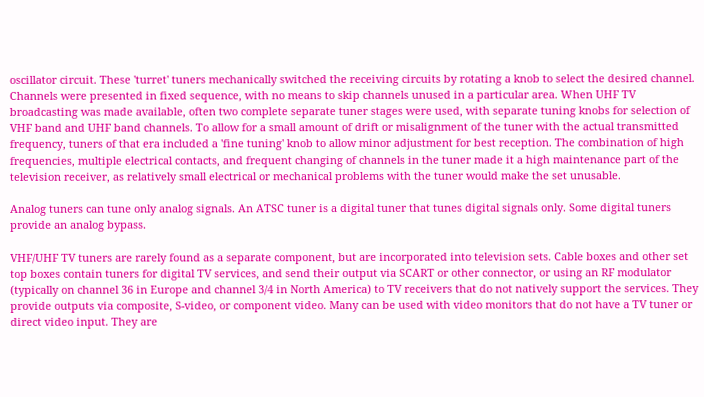oscillator circuit. These 'turret' tuners mechanically switched the receiving circuits by rotating a knob to select the desired channel. Channels were presented in fixed sequence, with no means to skip channels unused in a particular area. When UHF TV broadcasting was made available, often two complete separate tuner stages were used, with separate tuning knobs for selection of VHF band and UHF band channels. To allow for a small amount of drift or misalignment of the tuner with the actual transmitted frequency, tuners of that era included a 'fine tuning' knob to allow minor adjustment for best reception. The combination of high frequencies, multiple electrical contacts, and frequent changing of channels in the tuner made it a high maintenance part of the television receiver, as relatively small electrical or mechanical problems with the tuner would make the set unusable.

Analog tuners can tune only analog signals. An ATSC tuner is a digital tuner that tunes digital signals only. Some digital tuners provide an analog bypass.

VHF/UHF TV tuners are rarely found as a separate component, but are incorporated into television sets. Cable boxes and other set top boxes contain tuners for digital TV services, and send their output via SCART or other connector, or using an RF modulator (typically on channel 36 in Europe and channel 3/4 in North America) to TV receivers that do not natively support the services. They provide outputs via composite, S-video, or component video. Many can be used with video monitors that do not have a TV tuner or direct video input. They are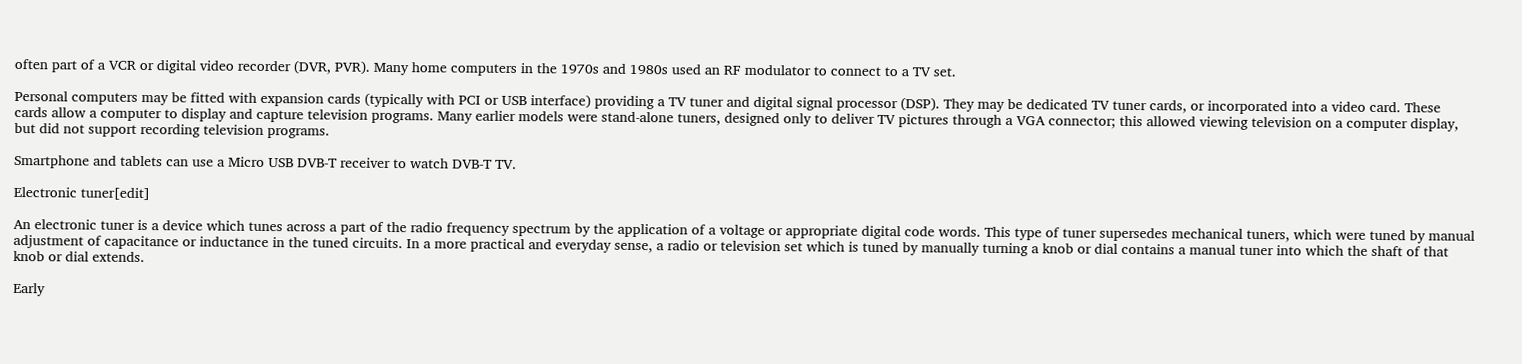often part of a VCR or digital video recorder (DVR, PVR). Many home computers in the 1970s and 1980s used an RF modulator to connect to a TV set.

Personal computers may be fitted with expansion cards (typically with PCI or USB interface) providing a TV tuner and digital signal processor (DSP). They may be dedicated TV tuner cards, or incorporated into a video card. These cards allow a computer to display and capture television programs. Many earlier models were stand-alone tuners, designed only to deliver TV pictures through a VGA connector; this allowed viewing television on a computer display, but did not support recording television programs.

Smartphone and tablets can use a Micro USB DVB-T receiver to watch DVB-T TV.

Electronic tuner[edit]

An electronic tuner is a device which tunes across a part of the radio frequency spectrum by the application of a voltage or appropriate digital code words. This type of tuner supersedes mechanical tuners, which were tuned by manual adjustment of capacitance or inductance in the tuned circuits. In a more practical and everyday sense, a radio or television set which is tuned by manually turning a knob or dial contains a manual tuner into which the shaft of that knob or dial extends.

Early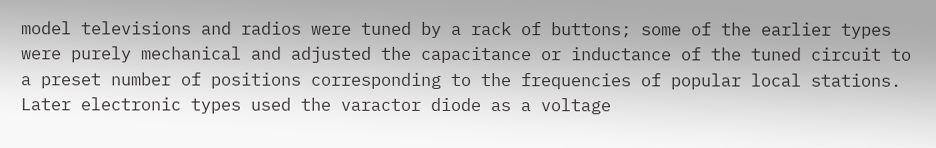model televisions and radios were tuned by a rack of buttons; some of the earlier types were purely mechanical and adjusted the capacitance or inductance of the tuned circuit to a preset number of positions corresponding to the frequencies of popular local stations. Later electronic types used the varactor diode as a voltage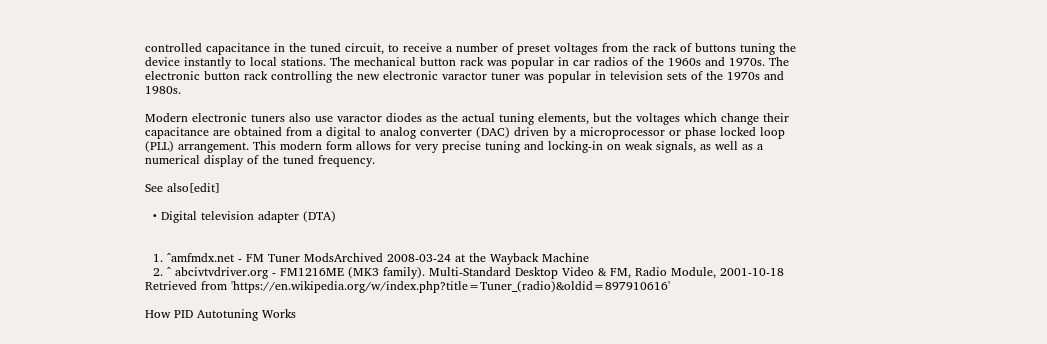controlled capacitance in the tuned circuit, to receive a number of preset voltages from the rack of buttons tuning the device instantly to local stations. The mechanical button rack was popular in car radios of the 1960s and 1970s. The electronic button rack controlling the new electronic varactor tuner was popular in television sets of the 1970s and 1980s.

Modern electronic tuners also use varactor diodes as the actual tuning elements, but the voltages which change their capacitance are obtained from a digital to analog converter (DAC) driven by a microprocessor or phase locked loop (PLL) arrangement. This modern form allows for very precise tuning and locking-in on weak signals, as well as a numerical display of the tuned frequency.

See also[edit]

  • Digital television adapter (DTA)


  1. ^amfmdx.net - FM Tuner ModsArchived 2008-03-24 at the Wayback Machine
  2. ^ abcivtvdriver.org - FM1216ME (MK3 family). Multi-Standard Desktop Video & FM, Radio Module, 2001-10-18
Retrieved from 'https://en.wikipedia.org/w/index.php?title=Tuner_(radio)&oldid=897910616'

How PID Autotuning Works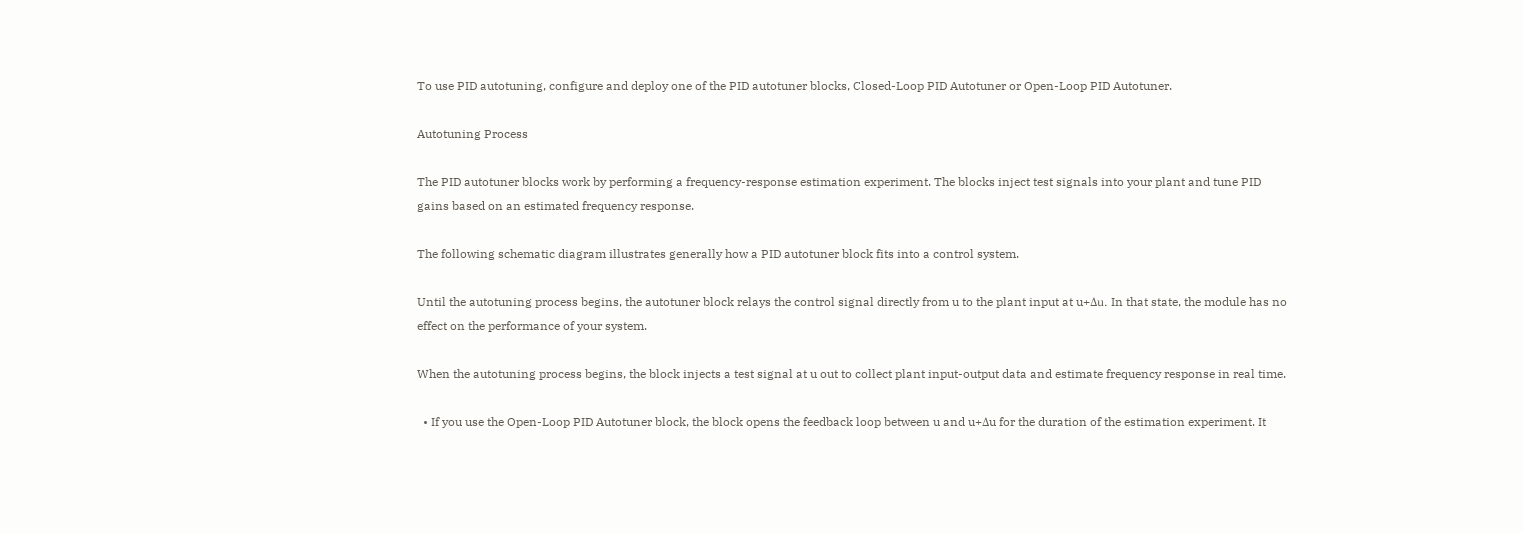To use PID autotuning, configure and deploy one of the PID autotuner blocks, Closed-Loop PID Autotuner or Open-Loop PID Autotuner.

Autotuning Process

The PID autotuner blocks work by performing a frequency-response estimation experiment. The blocks inject test signals into your plant and tune PID gains based on an estimated frequency response.

The following schematic diagram illustrates generally how a PID autotuner block fits into a control system.

Until the autotuning process begins, the autotuner block relays the control signal directly from u to the plant input at u+Δu. In that state, the module has no effect on the performance of your system.

When the autotuning process begins, the block injects a test signal at u out to collect plant input-output data and estimate frequency response in real time.

  • If you use the Open-Loop PID Autotuner block, the block opens the feedback loop between u and u+Δu for the duration of the estimation experiment. It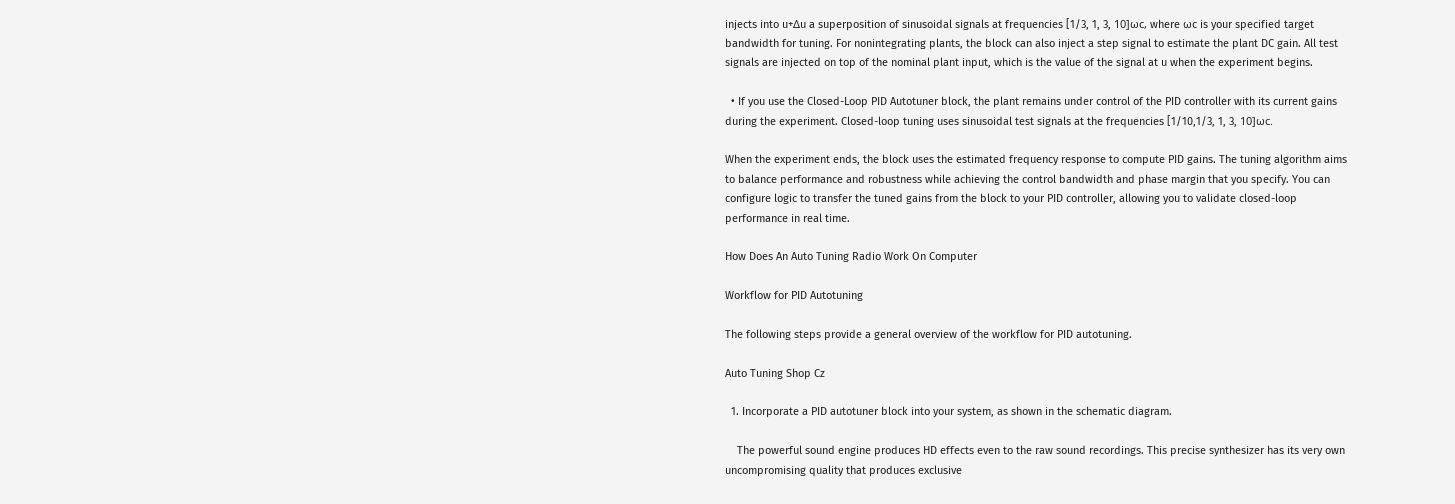injects into u+Δu a superposition of sinusoidal signals at frequencies [1/3, 1, 3, 10]ωc, where ωc is your specified target bandwidth for tuning. For nonintegrating plants, the block can also inject a step signal to estimate the plant DC gain. All test signals are injected on top of the nominal plant input, which is the value of the signal at u when the experiment begins.

  • If you use the Closed-Loop PID Autotuner block, the plant remains under control of the PID controller with its current gains during the experiment. Closed-loop tuning uses sinusoidal test signals at the frequencies [1/10,1/3, 1, 3, 10]ωc.

When the experiment ends, the block uses the estimated frequency response to compute PID gains. The tuning algorithm aims to balance performance and robustness while achieving the control bandwidth and phase margin that you specify. You can configure logic to transfer the tuned gains from the block to your PID controller, allowing you to validate closed-loop performance in real time.

How Does An Auto Tuning Radio Work On Computer

Workflow for PID Autotuning

The following steps provide a general overview of the workflow for PID autotuning.

Auto Tuning Shop Cz

  1. Incorporate a PID autotuner block into your system, as shown in the schematic diagram.

    The powerful sound engine produces HD effects even to the raw sound recordings. This precise synthesizer has its very own uncompromising quality that produces exclusive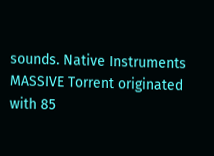sounds. Native Instruments MASSIVE Torrent originated with 85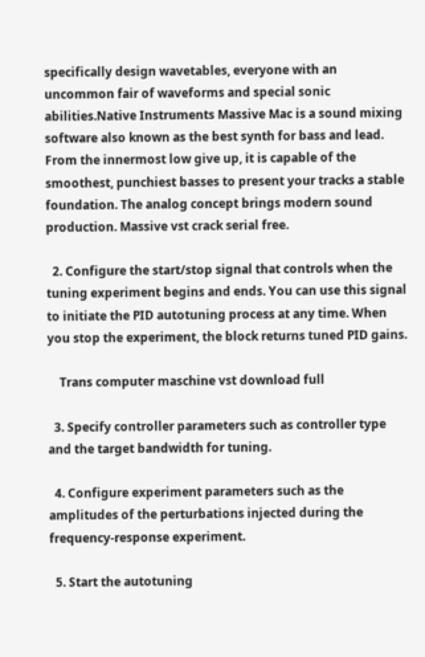specifically design wavetables, everyone with an uncommon fair of waveforms and special sonic abilities.Native Instruments Massive Mac is a sound mixing software also known as the best synth for bass and lead. From the innermost low give up, it is capable of the smoothest, punchiest basses to present your tracks a stable foundation. The analog concept brings modern sound production. Massive vst crack serial free.

  2. Configure the start/stop signal that controls when the tuning experiment begins and ends. You can use this signal to initiate the PID autotuning process at any time. When you stop the experiment, the block returns tuned PID gains.

    Trans computer maschine vst download full

  3. Specify controller parameters such as controller type and the target bandwidth for tuning.

  4. Configure experiment parameters such as the amplitudes of the perturbations injected during the frequency-response experiment.

  5. Start the autotuning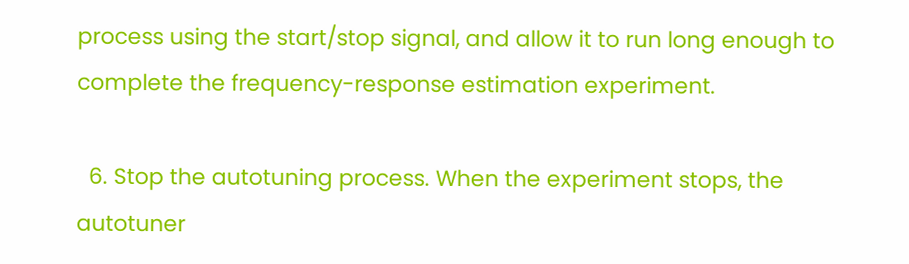process using the start/stop signal, and allow it to run long enough to complete the frequency-response estimation experiment.

  6. Stop the autotuning process. When the experiment stops, the autotuner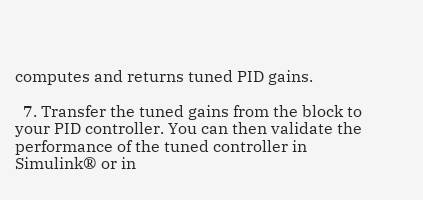computes and returns tuned PID gains.

  7. Transfer the tuned gains from the block to your PID controller. You can then validate the performance of the tuned controller in Simulink® or in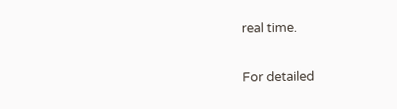real time.

For detailed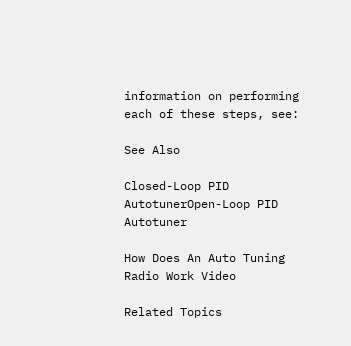information on performing each of these steps, see:

See Also

Closed-Loop PID AutotunerOpen-Loop PID Autotuner

How Does An Auto Tuning Radio Work Video

Related Topics